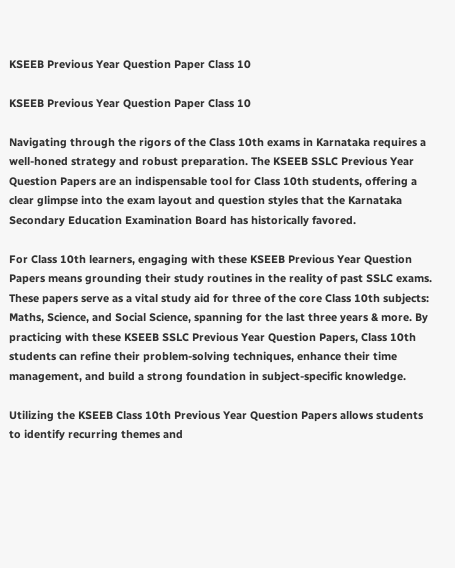KSEEB Previous Year Question Paper Class 10

KSEEB Previous Year Question Paper Class 10

Navigating through the rigors of the Class 10th exams in Karnataka requires a well-honed strategy and robust preparation. The KSEEB SSLC Previous Year Question Papers are an indispensable tool for Class 10th students, offering a clear glimpse into the exam layout and question styles that the Karnataka Secondary Education Examination Board has historically favored.

For Class 10th learners, engaging with these KSEEB Previous Year Question Papers means grounding their study routines in the reality of past SSLC exams. These papers serve as a vital study aid for three of the core Class 10th subjects: Maths, Science, and Social Science, spanning for the last three years & more. By practicing with these KSEEB SSLC Previous Year Question Papers, Class 10th students can refine their problem-solving techniques, enhance their time management, and build a strong foundation in subject-specific knowledge.

Utilizing the KSEEB Class 10th Previous Year Question Papers allows students to identify recurring themes and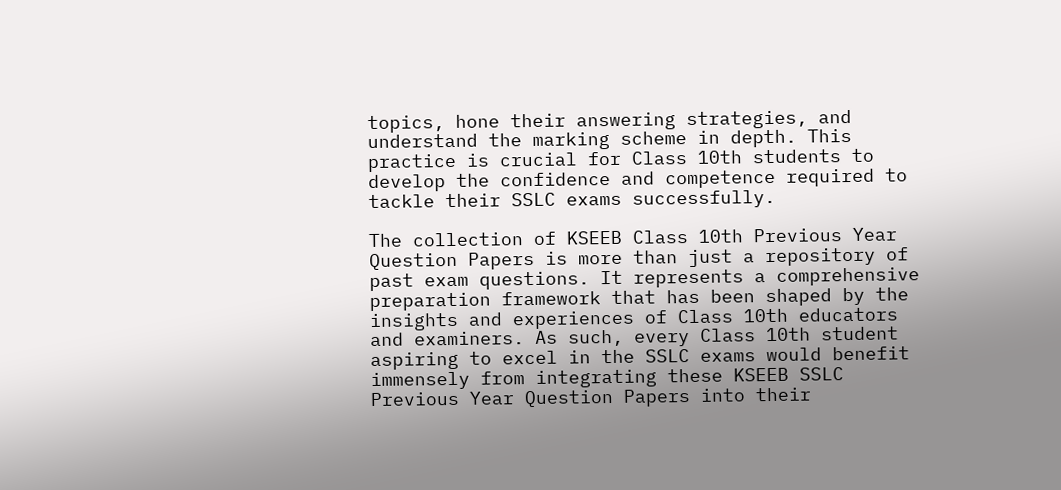topics, hone their answering strategies, and understand the marking scheme in depth. This practice is crucial for Class 10th students to develop the confidence and competence required to tackle their SSLC exams successfully.

The collection of KSEEB Class 10th Previous Year Question Papers is more than just a repository of past exam questions. It represents a comprehensive preparation framework that has been shaped by the insights and experiences of Class 10th educators and examiners. As such, every Class 10th student aspiring to excel in the SSLC exams would benefit immensely from integrating these KSEEB SSLC Previous Year Question Papers into their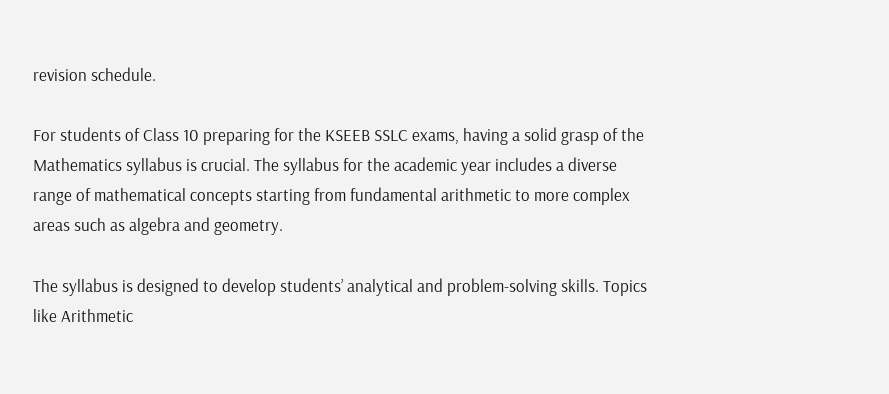revision schedule.

For students of Class 10 preparing for the KSEEB SSLC exams, having a solid grasp of the Mathematics syllabus is crucial. The syllabus for the academic year includes a diverse range of mathematical concepts starting from fundamental arithmetic to more complex areas such as algebra and geometry.

The syllabus is designed to develop students’ analytical and problem-solving skills. Topics like Arithmetic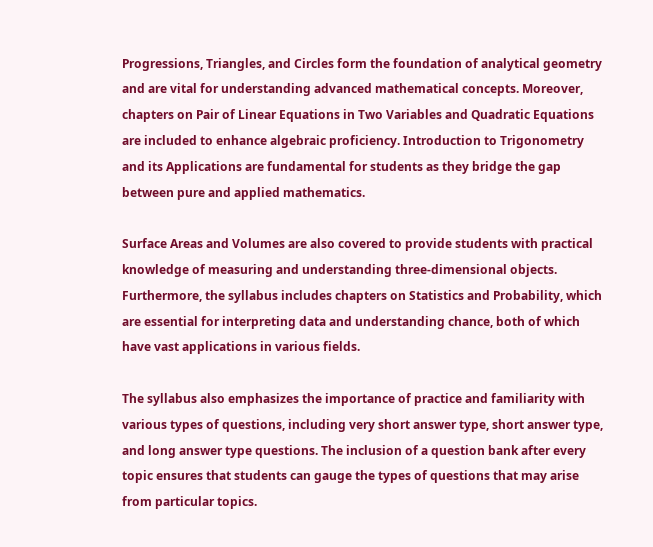Progressions, Triangles, and Circles form the foundation of analytical geometry and are vital for understanding advanced mathematical concepts. Moreover, chapters on Pair of Linear Equations in Two Variables and Quadratic Equations are included to enhance algebraic proficiency. Introduction to Trigonometry and its Applications are fundamental for students as they bridge the gap between pure and applied mathematics.

Surface Areas and Volumes are also covered to provide students with practical knowledge of measuring and understanding three-dimensional objects. Furthermore, the syllabus includes chapters on Statistics and Probability, which are essential for interpreting data and understanding chance, both of which have vast applications in various fields.

The syllabus also emphasizes the importance of practice and familiarity with various types of questions, including very short answer type, short answer type, and long answer type questions. The inclusion of a question bank after every topic ensures that students can gauge the types of questions that may arise from particular topics.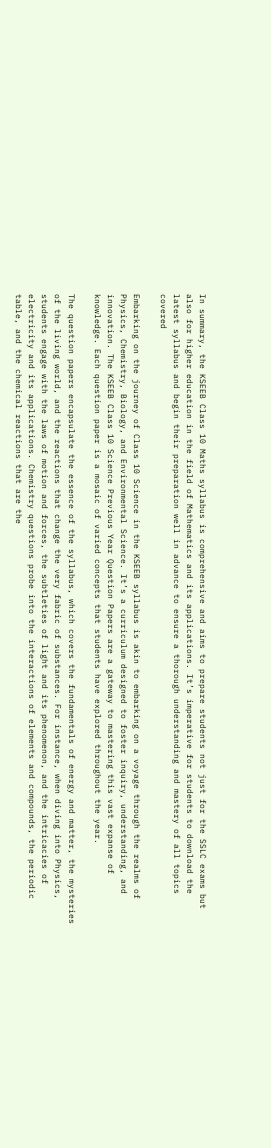In summary, the KSEEB Class 10 Maths syllabus is comprehensive and aims to prepare students not just for the SSLC exams but also for higher education in the field of Mathematics and its applications. It’s imperative for students to download the latest syllabus and begin their preparation well in advance to ensure a thorough understanding and mastery of all topics covered

Embarking on the journey of Class 10 Science in the KSEEB syllabus is akin to embarking on a voyage through the realms of Physics, Chemistry, Biology, and Environmental Science. It’s a curriculum designed to foster inquiry, understanding, and innovation. The KSEEB Class 10 Science Previous Year Question Papers are a gateway to mastering this vast expanse of knowledge. Each question paper is a mosaic of varied concepts that students have explored throughout the year.

The question papers encapsulate the essence of the syllabus, which covers the fundamentals of energy and matter, the mysteries of the living world, and the reactions that change the very fabric of substances. For instance, when diving into Physics, students engage with the laws of motion and forces, the subtleties of light and its phenomenon, and the intricacies of electricity and its applications. Chemistry questions probe into the interactions of elements and compounds, the periodic table, and the chemical reactions that are the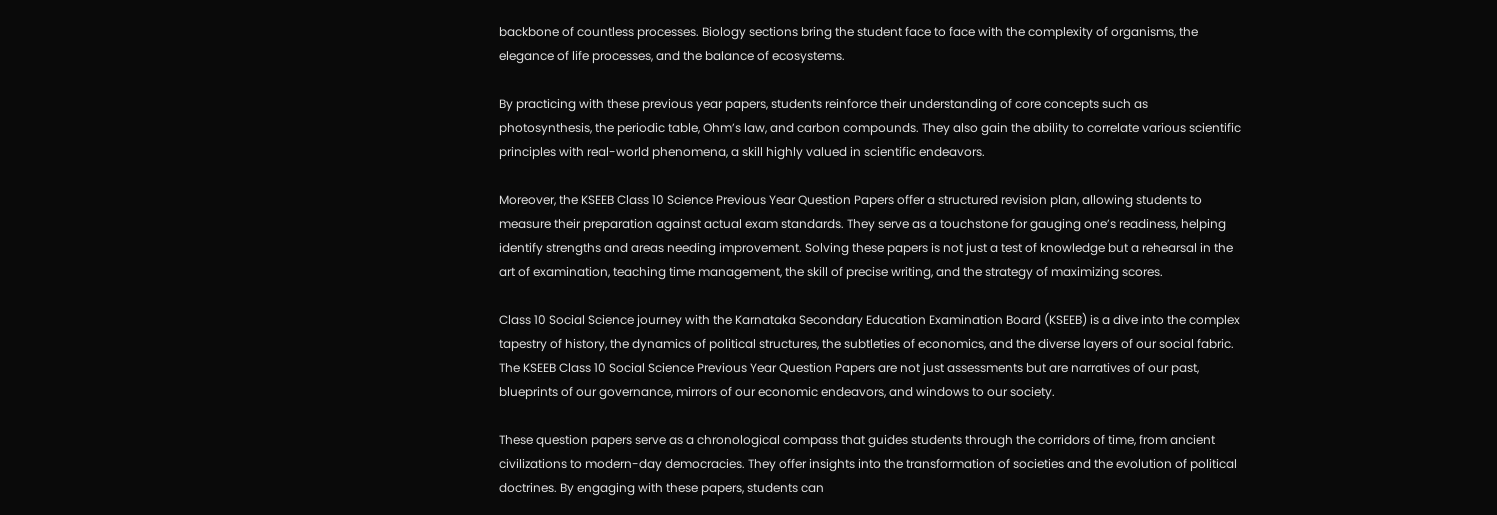backbone of countless processes. Biology sections bring the student face to face with the complexity of organisms, the elegance of life processes, and the balance of ecosystems.

By practicing with these previous year papers, students reinforce their understanding of core concepts such as photosynthesis, the periodic table, Ohm’s law, and carbon compounds. They also gain the ability to correlate various scientific principles with real-world phenomena, a skill highly valued in scientific endeavors.

Moreover, the KSEEB Class 10 Science Previous Year Question Papers offer a structured revision plan, allowing students to measure their preparation against actual exam standards. They serve as a touchstone for gauging one’s readiness, helping identify strengths and areas needing improvement. Solving these papers is not just a test of knowledge but a rehearsal in the art of examination, teaching time management, the skill of precise writing, and the strategy of maximizing scores.

Class 10 Social Science journey with the Karnataka Secondary Education Examination Board (KSEEB) is a dive into the complex tapestry of history, the dynamics of political structures, the subtleties of economics, and the diverse layers of our social fabric. The KSEEB Class 10 Social Science Previous Year Question Papers are not just assessments but are narratives of our past, blueprints of our governance, mirrors of our economic endeavors, and windows to our society.

These question papers serve as a chronological compass that guides students through the corridors of time, from ancient civilizations to modern-day democracies. They offer insights into the transformation of societies and the evolution of political doctrines. By engaging with these papers, students can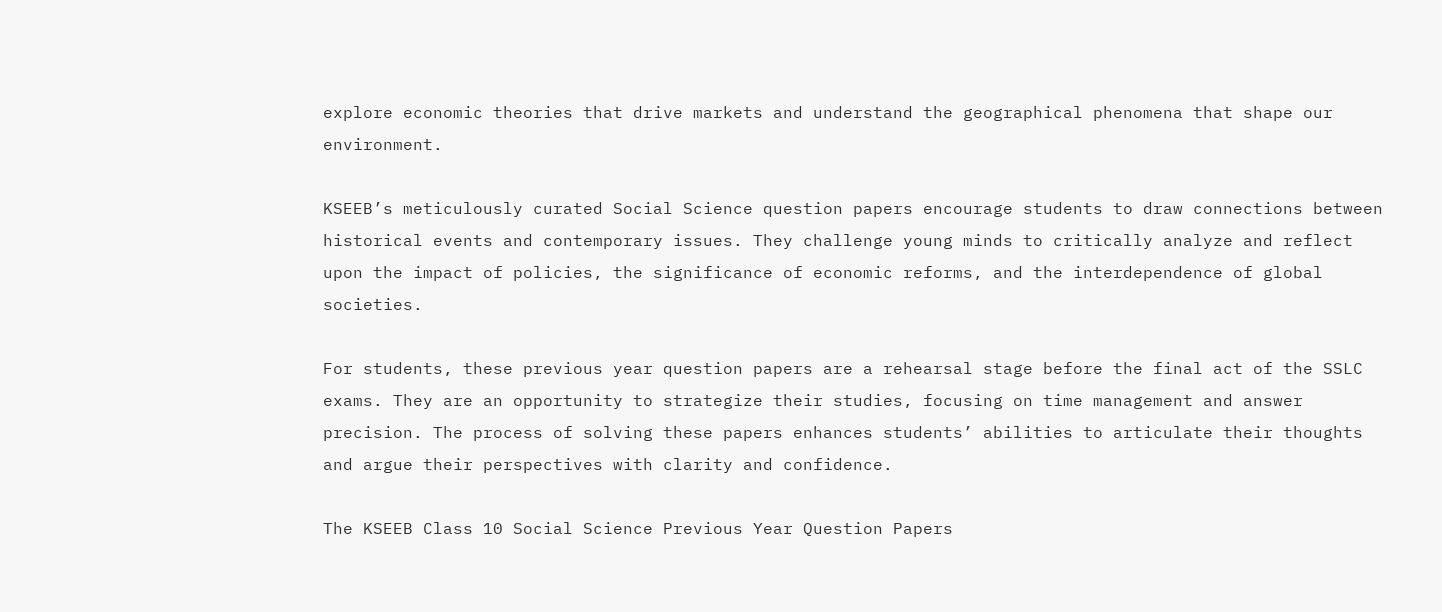explore economic theories that drive markets and understand the geographical phenomena that shape our environment.

KSEEB’s meticulously curated Social Science question papers encourage students to draw connections between historical events and contemporary issues. They challenge young minds to critically analyze and reflect upon the impact of policies, the significance of economic reforms, and the interdependence of global societies.

For students, these previous year question papers are a rehearsal stage before the final act of the SSLC exams. They are an opportunity to strategize their studies, focusing on time management and answer precision. The process of solving these papers enhances students’ abilities to articulate their thoughts and argue their perspectives with clarity and confidence.

The KSEEB Class 10 Social Science Previous Year Question Papers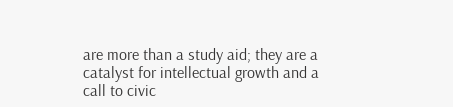are more than a study aid; they are a catalyst for intellectual growth and a call to civic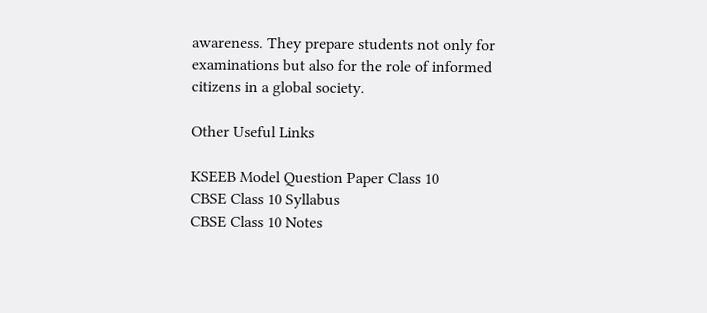awareness. They prepare students not only for examinations but also for the role of informed citizens in a global society.

Other Useful Links

KSEEB Model Question Paper Class 10
CBSE Class 10 Syllabus
CBSE Class 10 Notes